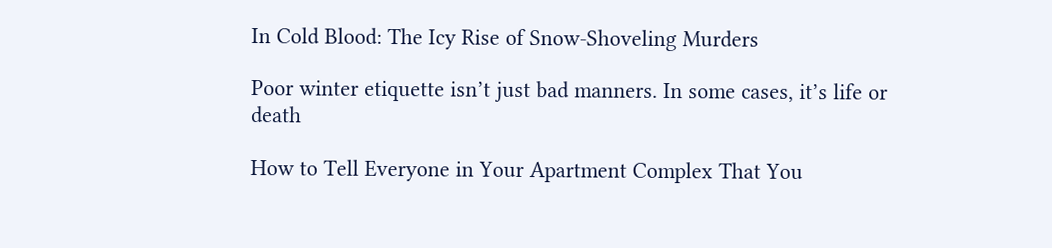In Cold Blood: The Icy Rise of Snow-Shoveling Murders

Poor winter etiquette isn’t just bad manners. In some cases, it’s life or death

How to Tell Everyone in Your Apartment Complex That You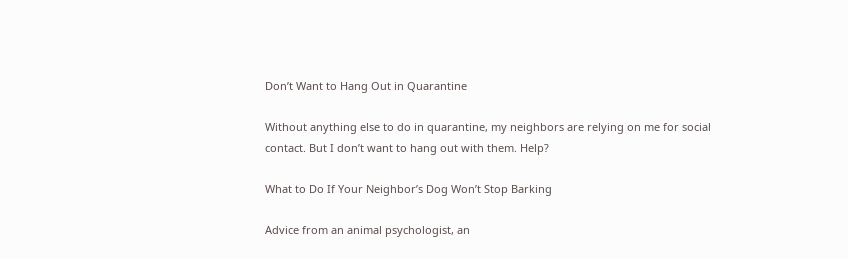Don’t Want to Hang Out in Quarantine

Without anything else to do in quarantine, my neighbors are relying on me for social contact. But I don’t want to hang out with them. Help?

What to Do If Your Neighbor’s Dog Won’t Stop Barking

Advice from an animal psychologist, an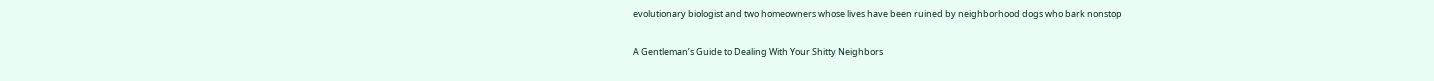evolutionary biologist and two homeowners whose lives have been ruined by neighborhood dogs who bark nonstop

A Gentleman’s Guide to Dealing With Your Shitty Neighbors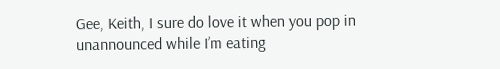Gee, Keith, I sure do love it when you pop in unannounced while I’m eating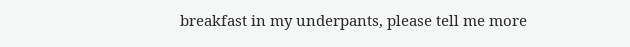breakfast in my underpants, please tell me more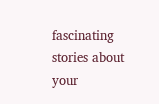fascinating stories about your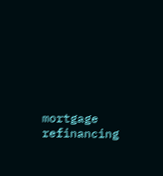mortgage refinancing